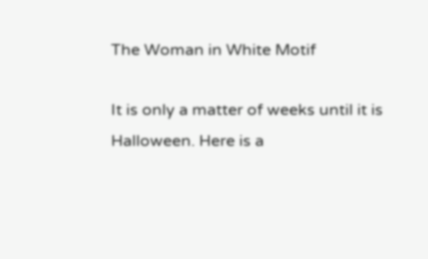The Woman in White Motif

It is only a matter of weeks until it is Halloween. Here is a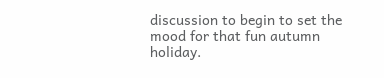discussion to begin to set the mood for that fun autumn holiday.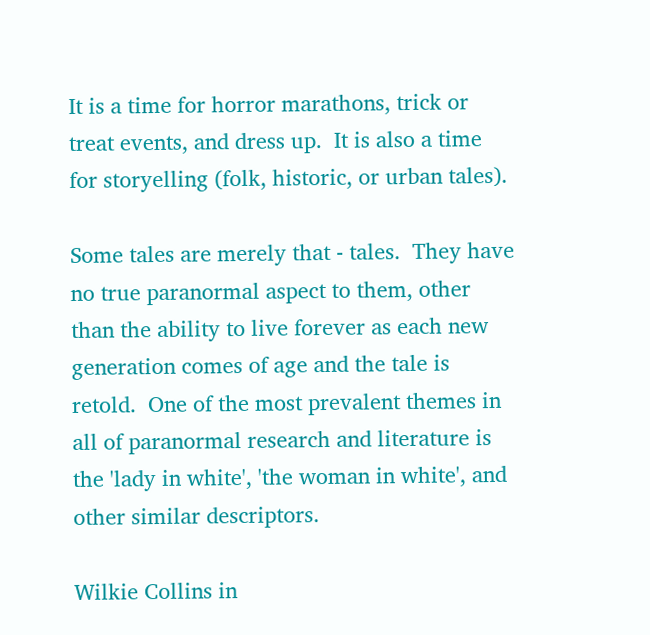It is a time for horror marathons, trick or treat events, and dress up.  It is also a time for storyelling (folk, historic, or urban tales).

Some tales are merely that - tales.  They have no true paranormal aspect to them, other than the ability to live forever as each new generation comes of age and the tale is retold.  One of the most prevalent themes in all of paranormal research and literature is the 'lady in white', 'the woman in white', and other similar descriptors.

Wilkie Collins in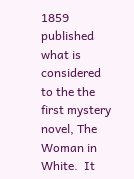1859 published what is considered to the the first mystery novel, The Woman in White.  It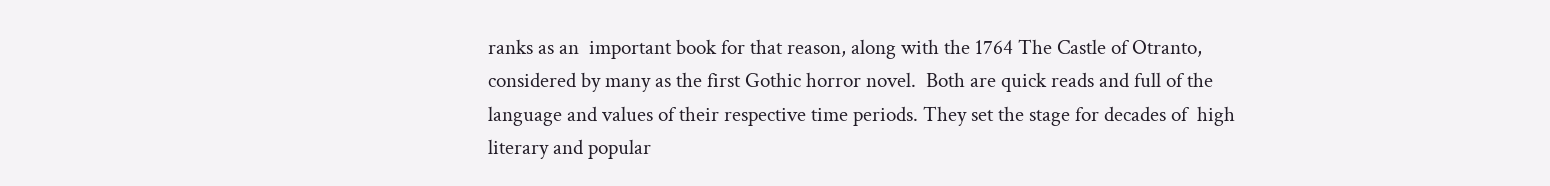ranks as an  important book for that reason, along with the 1764 The Castle of Otranto, considered by many as the first Gothic horror novel.  Both are quick reads and full of the language and values of their respective time periods. They set the stage for decades of  high literary and popular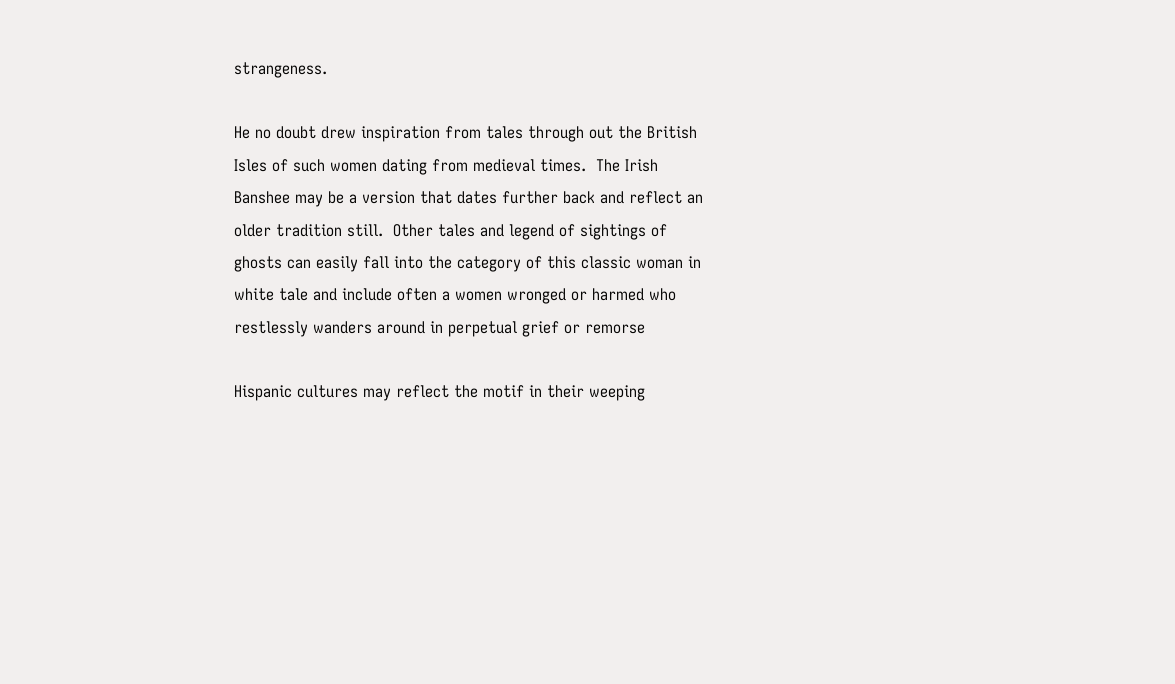strangeness.

He no doubt drew inspiration from tales through out the British Isles of such women dating from medieval times.  The Irish Banshee may be a version that dates further back and reflect an older tradition still.  Other tales and legend of sightings of ghosts can easily fall into the category of this classic woman in white tale and include often a women wronged or harmed who restlessly wanders around in perpetual grief or remorse

Hispanic cultures may reflect the motif in their weeping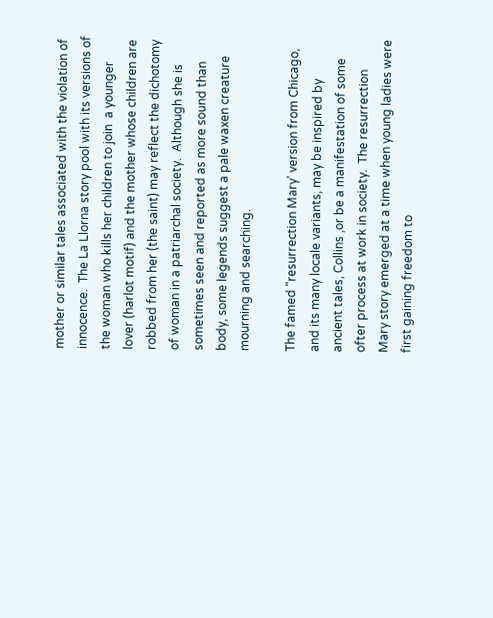mother or similar tales associated with the violation of innocence.  The La Llorna story pool with its versions of the woman who kills her children to join  a younger lover (harlot motif) and the mother whose children are robbed from her (the saint) may reflect the dichotomy of woman in a patriarchal society.  Although she is sometimes seen and reported as more sound than body, some legends suggest a pale waxen creature mourning and searching.

The famed "resurrection Mary' version from Chicago, and its many locale variants, may be inspired by ancient tales, Collins ,or be a manifestation of some ofter process at work in society.  The resurrection Mary story emerged at a time when young ladies were first gaining freedom to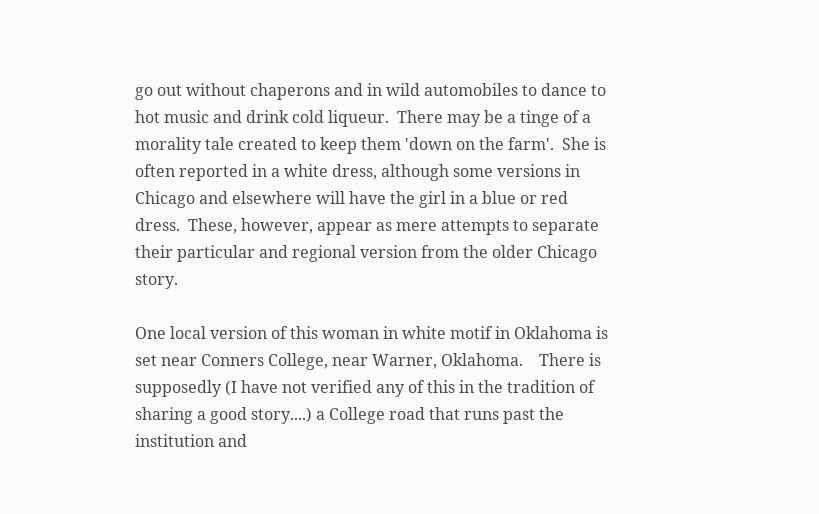go out without chaperons and in wild automobiles to dance to hot music and drink cold liqueur.  There may be a tinge of a morality tale created to keep them 'down on the farm'.  She is often reported in a white dress, although some versions in Chicago and elsewhere will have the girl in a blue or red dress.  These, however, appear as mere attempts to separate their particular and regional version from the older Chicago story.

One local version of this woman in white motif in Oklahoma is set near Conners College, near Warner, Oklahoma.    There is supposedly (I have not verified any of this in the tradition of sharing a good story....) a College road that runs past the institution and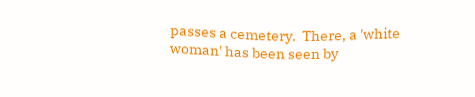passes a cemetery.  There, a 'white woman' has been seen by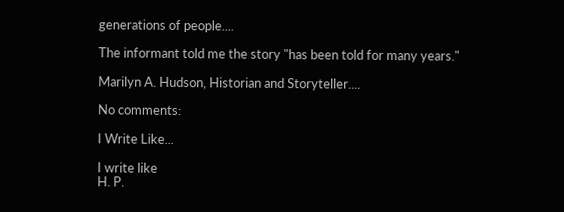generations of people....

The informant told me the story "has been told for many years."

Marilyn A. Hudson, Historian and Storyteller....

No comments:

I Write Like...

I write like
H. P.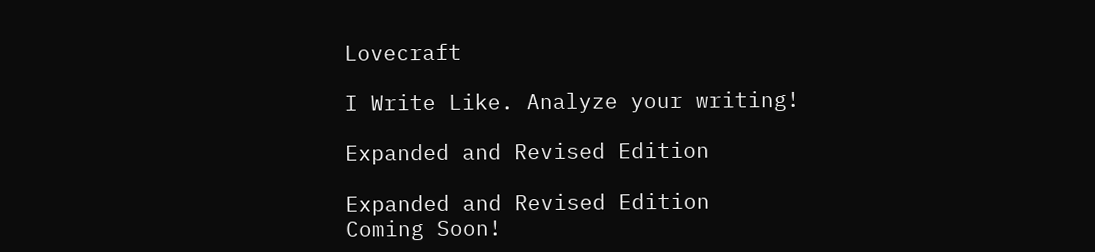Lovecraft

I Write Like. Analyze your writing!

Expanded and Revised Edition

Expanded and Revised Edition
Coming Soon!